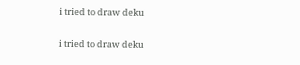i tried to draw deku

i tried to draw deku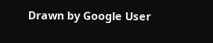Drawn by Google User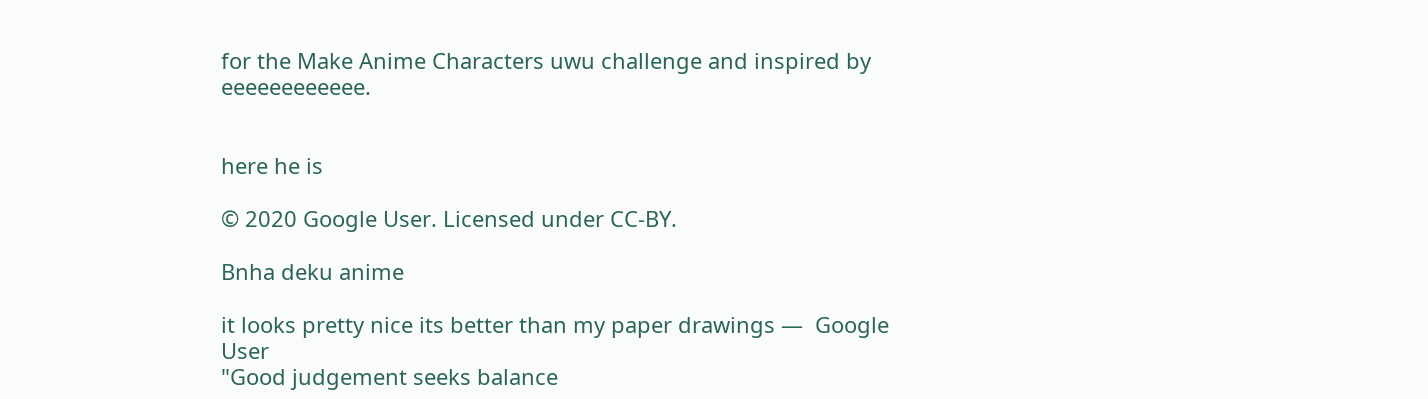for the Make Anime Characters uwu challenge and inspired by eeeeeeeeeeee.


here he is

© 2020 Google User. Licensed under CC-BY.

Bnha deku anime

it looks pretty nice its better than my paper drawings —  Google User
"Good judgement seeks balance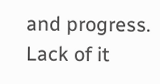and progress. Lack of it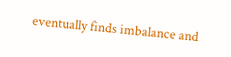eventually finds imbalance and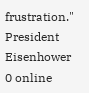frustration."
President Eisenhower
0 online